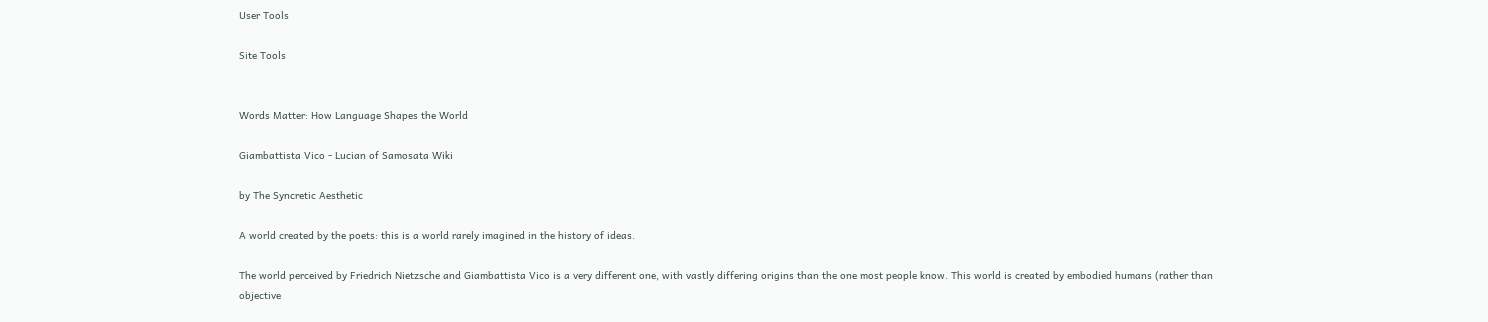User Tools

Site Tools


Words Matter: How Language Shapes the World

Giambattista Vico - Lucian of Samosata Wiki

by The Syncretic Aesthetic

A world created by the poets: this is a world rarely imagined in the history of ideas.

The world perceived by Friedrich Nietzsche and Giambattista Vico is a very different one, with vastly differing origins than the one most people know. This world is created by embodied humans (rather than objective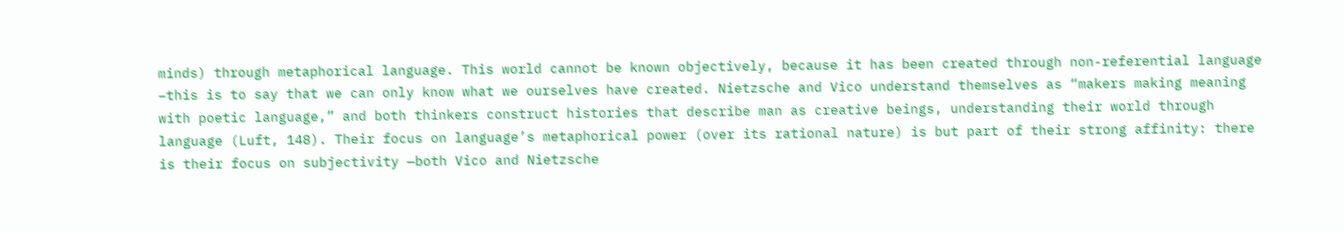minds) through metaphorical language. This world cannot be known objectively, because it has been created through non-referential language –this is to say that we can only know what we ourselves have created. Nietzsche and Vico understand themselves as “makers making meaning with poetic language,” and both thinkers construct histories that describe man as creative beings, understanding their world through language (Luft, 148). Their focus on language’s metaphorical power (over its rational nature) is but part of their strong affinity: there is their focus on subjectivity —both Vico and Nietzsche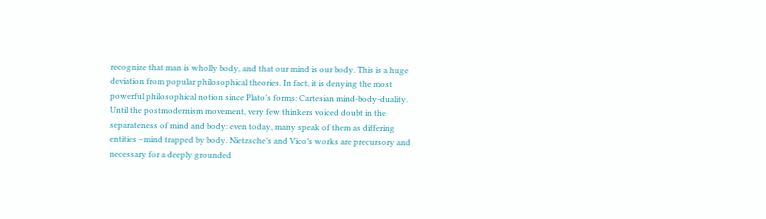recognize that man is wholly body, and that our mind is our body. This is a huge deviation from popular philosophical theories. In fact, it is denying the most powerful philosophical notion since Plato’s forms: Cartesian mind-body-duality. Until the postmodernism movement, very few thinkers voiced doubt in the separateness of mind and body: even today, many speak of them as differing entities –mind trapped by body. Nietzsche’s and Vico’s works are precursory and necessary for a deeply grounded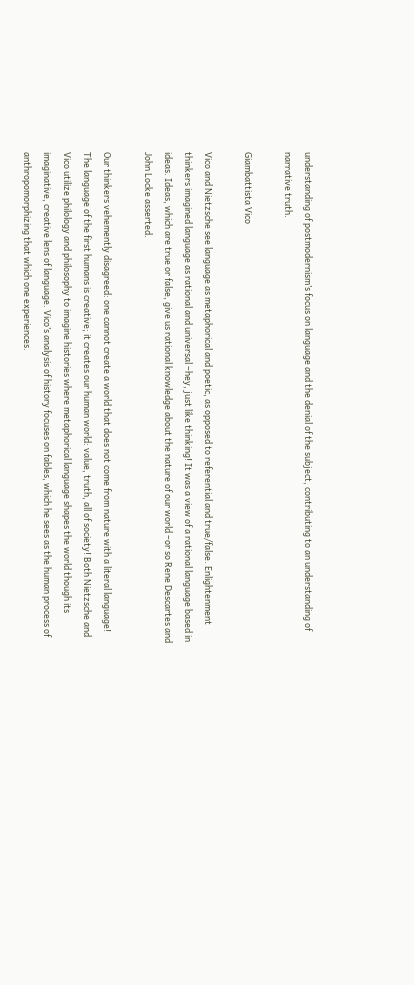understanding of postmodernism’s focus on language and the denial of the subject, contributing to an understanding of narrative truth.

Giambattista Vico

Vico and Nietzsche see language as metaphorical and poetic, as opposed to referential and true/false. Enlightenment thinkers imagined language as rational and universal –hey, just like thinking! It was a view of a rational language based in ideas. Ideas, which are true or false, give us rational knowledge about the nature of our world –or so Rene Descartes and John Locke asserted.

Our thinkers vehemently disagreed: one cannot create a world that does not come from nature with a literal language! The language of the first humans is creative; it creates our human world: value, truth, all of society! Both Nietzsche and Vico utilize philology and philosophy to imagine histories where metaphorical language shapes the world though its imaginative, creative lens of language. Vico’s analysis of history focuses on fables, which he sees as the human process of anthropomorphizing that which one experiences.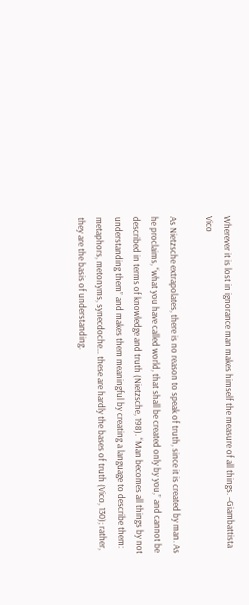Wherever it is lost in ignorance man makes himself the measure of all things. –Giambattista Vico

As Nietzsche extrapolates, there is no reason to speak of truth, since it is created by man. As he proclaims, “what you have called world, that shall be created only by you,” and cannot be described in terms of knowledge and truth (Nietzsche, 198). “Man becomes all things by not understanding them” and makes them meaningful by creating a language to describe them: metaphors, metonyms, synecdoche… these are hardly the bases of truth (Vico, 130); rather, they are the basis of understanding.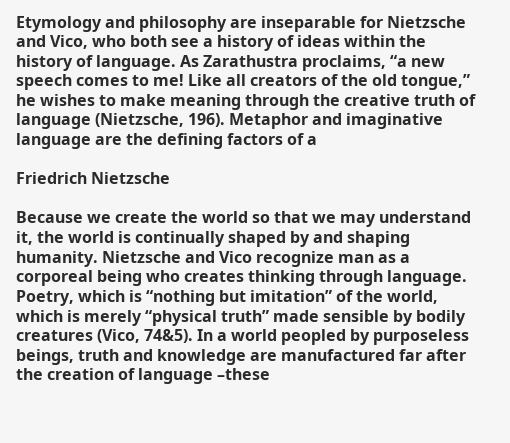Etymology and philosophy are inseparable for Nietzsche and Vico, who both see a history of ideas within the history of language. As Zarathustra proclaims, “a new speech comes to me! Like all creators of the old tongue,” he wishes to make meaning through the creative truth of language (Nietzsche, 196). Metaphor and imaginative language are the defining factors of a

Friedrich Nietzsche

Because we create the world so that we may understand it, the world is continually shaped by and shaping humanity. Nietzsche and Vico recognize man as a corporeal being who creates thinking through language. Poetry, which is “nothing but imitation” of the world, which is merely “physical truth” made sensible by bodily creatures (Vico, 74&5). In a world peopled by purposeless beings, truth and knowledge are manufactured far after the creation of language –these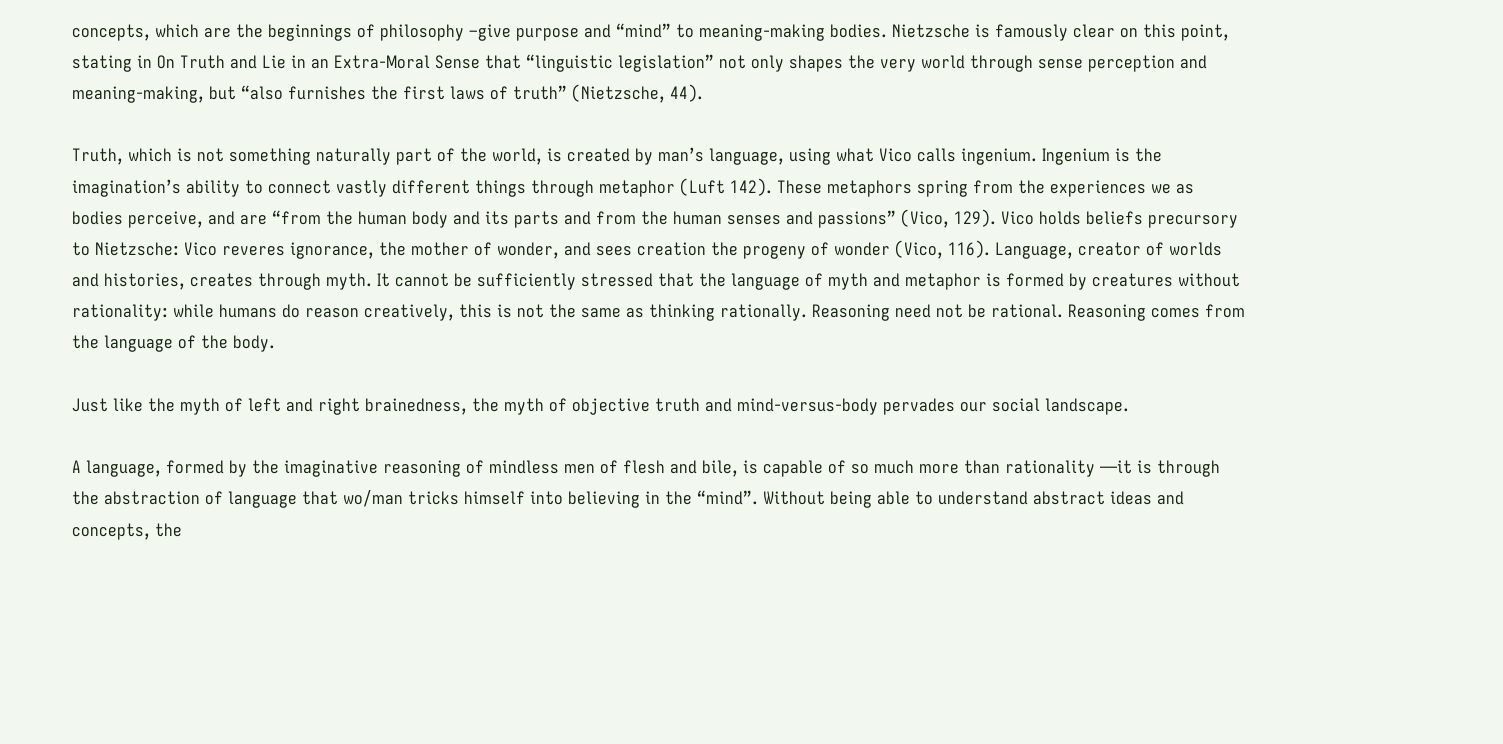concepts, which are the beginnings of philosophy –give purpose and “mind” to meaning-making bodies. Nietzsche is famously clear on this point, stating in On Truth and Lie in an Extra-Moral Sense that “linguistic legislation” not only shapes the very world through sense perception and meaning-making, but “also furnishes the first laws of truth” (Nietzsche, 44).

Truth, which is not something naturally part of the world, is created by man’s language, using what Vico calls ingenium. Ingenium is the imagination’s ability to connect vastly different things through metaphor (Luft 142). These metaphors spring from the experiences we as bodies perceive, and are “from the human body and its parts and from the human senses and passions” (Vico, 129). Vico holds beliefs precursory to Nietzsche: Vico reveres ignorance, the mother of wonder, and sees creation the progeny of wonder (Vico, 116). Language, creator of worlds and histories, creates through myth. It cannot be sufficiently stressed that the language of myth and metaphor is formed by creatures without rationality: while humans do reason creatively, this is not the same as thinking rationally. Reasoning need not be rational. Reasoning comes from the language of the body.

Just like the myth of left and right brainedness, the myth of objective truth and mind-versus-body pervades our social landscape.

A language, formed by the imaginative reasoning of mindless men of flesh and bile, is capable of so much more than rationality —it is through the abstraction of language that wo/man tricks himself into believing in the “mind”. Without being able to understand abstract ideas and concepts, the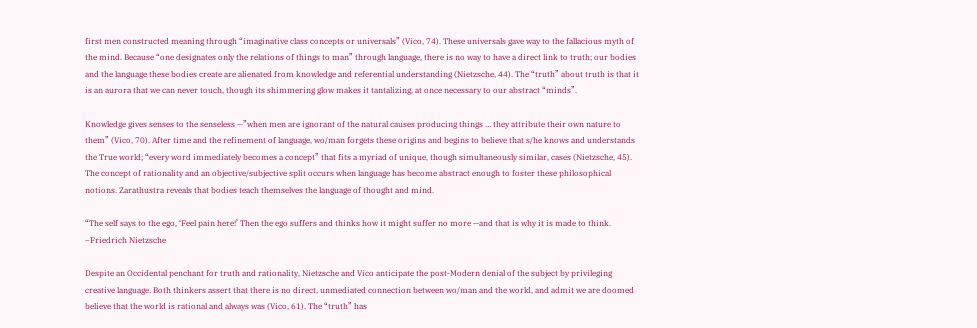first men constructed meaning through “imaginative class concepts or universals” (Vico, 74). These universals gave way to the fallacious myth of the mind. Because “one designates only the relations of things to man” through language, there is no way to have a direct link to truth; our bodies and the language these bodies create are alienated from knowledge and referential understanding (Nietzsche, 44). The “truth” about truth is that it is an aurora that we can never touch, though its shimmering glow makes it tantalizing, at once necessary to our abstract “minds”.

Knowledge gives senses to the senseless —”when men are ignorant of the natural causes producing things … they attribute their own nature to them” (Vico, 70). After time and the refinement of language, wo/man forgets these origins and begins to believe that s/he knows and understands the True world; “every word immediately becomes a concept” that fits a myriad of unique, though simultaneously similar, cases (Nietzsche, 45). The concept of rationality and an objective/subjective split occurs when language has become abstract enough to foster these philosophical notions. Zarathustra reveals that bodies teach themselves the language of thought and mind.

“The self says to the ego, ‘Feel pain here!’ Then the ego suffers and thinks how it might suffer no more —and that is why it is made to think. –Friedrich Nietzsche

Despite an Occidental penchant for truth and rationality, Nietzsche and Vico anticipate the post-Modern denial of the subject by privileging creative language. Both thinkers assert that there is no direct, unmediated connection between wo/man and the world, and admit we are doomed believe that the world is rational and always was (Vico, 61). The “truth” has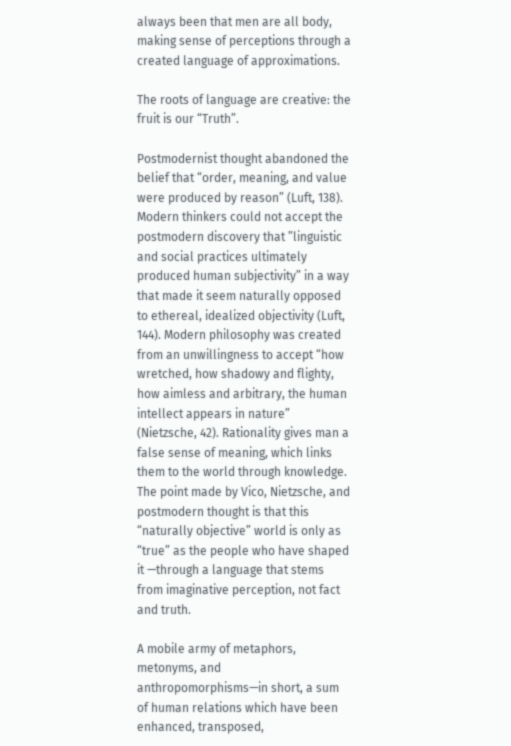always been that men are all body, making sense of perceptions through a created language of approximations.

The roots of language are creative: the fruit is our “Truth”.

Postmodernist thought abandoned the belief that “order, meaning, and value were produced by reason” (Luft, 138). Modern thinkers could not accept the postmodern discovery that ”linguistic and social practices ultimately produced human subjectivity” in a way that made it seem naturally opposed to ethereal, idealized objectivity (Luft, 144). Modern philosophy was created from an unwillingness to accept “how wretched, how shadowy and flighty, how aimless and arbitrary, the human intellect appears in nature” (Nietzsche, 42). Rationality gives man a false sense of meaning, which links them to the world through knowledge. The point made by Vico, Nietzsche, and postmodern thought is that this “naturally objective” world is only as “true” as the people who have shaped it —through a language that stems from imaginative perception, not fact and truth.

A mobile army of metaphors, metonyms, and anthropomorphisms—in short, a sum of human relations which have been enhanced, transposed,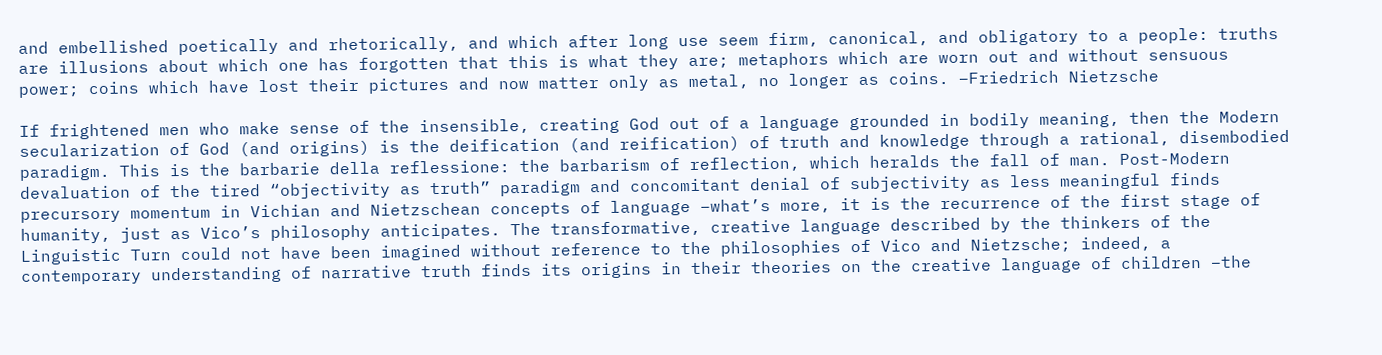and embellished poetically and rhetorically, and which after long use seem firm, canonical, and obligatory to a people: truths are illusions about which one has forgotten that this is what they are; metaphors which are worn out and without sensuous power; coins which have lost their pictures and now matter only as metal, no longer as coins. –Friedrich Nietzsche

If frightened men who make sense of the insensible, creating God out of a language grounded in bodily meaning, then the Modern secularization of God (and origins) is the deification (and reification) of truth and knowledge through a rational, disembodied paradigm. This is the barbarie della reflessione: the barbarism of reflection, which heralds the fall of man. Post-Modern devaluation of the tired “objectivity as truth” paradigm and concomitant denial of subjectivity as less meaningful finds precursory momentum in Vichian and Nietzschean concepts of language –what’s more, it is the recurrence of the first stage of humanity, just as Vico’s philosophy anticipates. The transformative, creative language described by the thinkers of the Linguistic Turn could not have been imagined without reference to the philosophies of Vico and Nietzsche; indeed, a contemporary understanding of narrative truth finds its origins in their theories on the creative language of children –the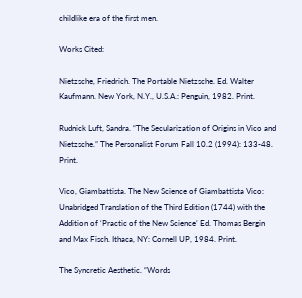childlike era of the first men.

Works Cited:

Nietzsche, Friedrich. The Portable Nietzsche. Ed. Walter Kaufmann. New York, N.Y., U.S.A.: Penguin, 1982. Print.

Rudnick Luft, Sandra. “The Secularization of Origins in Vico and Nietzsche.” The Personalist Forum Fall 10.2 (1994): 133-48. Print.

Vico, Giambattista. The New Science of Giambattista Vico: Unabridged Translation of the Third Edition (1744) with the Addition of ‘Practic of the New Science’ Ed. Thomas Bergin and Max Fisch. Ithaca, NY: Cornell UP, 1984. Print.

The Syncretic Aesthetic. “Words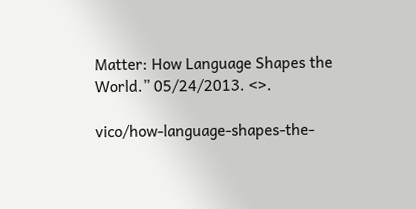Matter: How Language Shapes the World.” 05/24/2013. <>.

vico/how-language-shapes-the-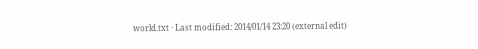world.txt · Last modified: 2014/01/14 23:20 (external edit)